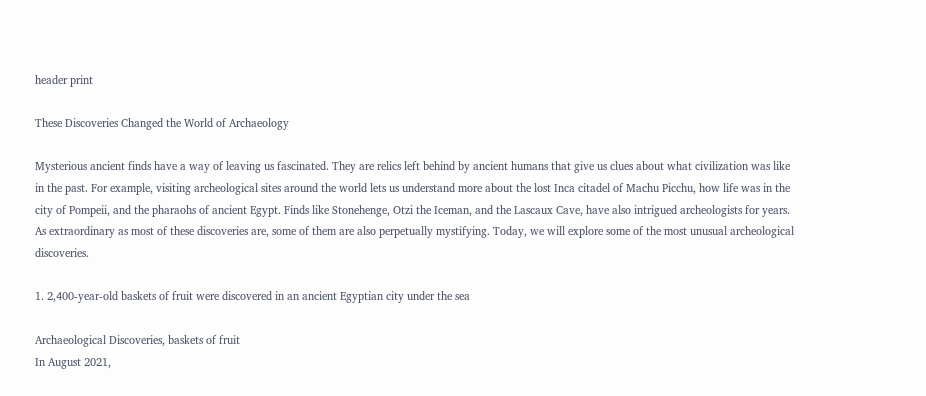header print

These Discoveries Changed the World of Archaeology

Mysterious ancient finds have a way of leaving us fascinated. They are relics left behind by ancient humans that give us clues about what civilization was like in the past. For example, visiting archeological sites around the world lets us understand more about the lost Inca citadel of Machu Picchu, how life was in the city of Pompeii, and the pharaohs of ancient Egypt. Finds like Stonehenge, Otzi the Iceman, and the Lascaux Cave, have also intrigued archeologists for years.
As extraordinary as most of these discoveries are, some of them are also perpetually mystifying. Today, we will explore some of the most unusual archeological discoveries.

1. 2,400-year-old baskets of fruit were discovered in an ancient Egyptian city under the sea

Archaeological Discoveries, baskets of fruit
In August 2021,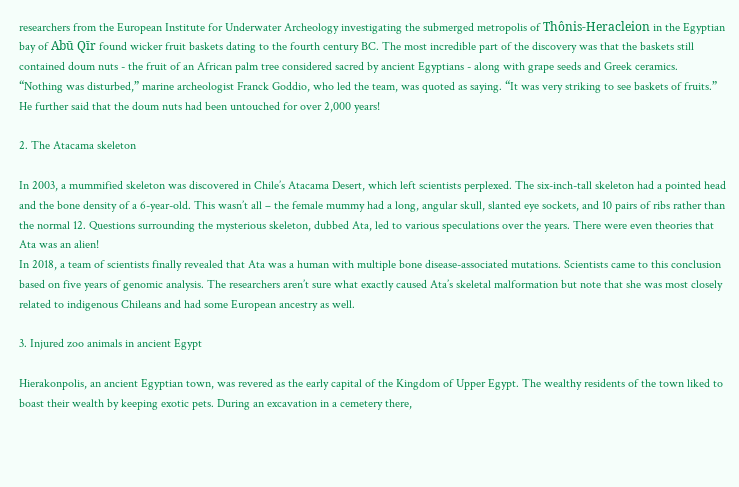researchers from the European Institute for Underwater Archeology investigating the submerged metropolis of Thônis-Heracleion in the Egyptian bay of Abū Qīr found wicker fruit baskets dating to the fourth century BC. The most incredible part of the discovery was that the baskets still contained doum nuts - the fruit of an African palm tree considered sacred by ancient Egyptians - along with grape seeds and Greek ceramics.
“Nothing was disturbed,” marine archeologist Franck Goddio, who led the team, was quoted as saying. “It was very striking to see baskets of fruits.” He further said that the doum nuts had been untouched for over 2,000 years!

2. The Atacama skeleton

In 2003, a mummified skeleton was discovered in Chile’s Atacama Desert, which left scientists perplexed. The six-inch-tall skeleton had a pointed head and the bone density of a 6-year-old. This wasn’t all – the female mummy had a long, angular skull, slanted eye sockets, and 10 pairs of ribs rather than the normal 12. Questions surrounding the mysterious skeleton, dubbed Ata, led to various speculations over the years. There were even theories that Ata was an alien!
In 2018, a team of scientists finally revealed that Ata was a human with multiple bone disease-associated mutations. Scientists came to this conclusion based on five years of genomic analysis. The researchers aren’t sure what exactly caused Ata’s skeletal malformation but note that she was most closely related to indigenous Chileans and had some European ancestry as well.

3. Injured zoo animals in ancient Egypt

Hierakonpolis, an ancient Egyptian town, was revered as the early capital of the Kingdom of Upper Egypt. The wealthy residents of the town liked to boast their wealth by keeping exotic pets. During an excavation in a cemetery there,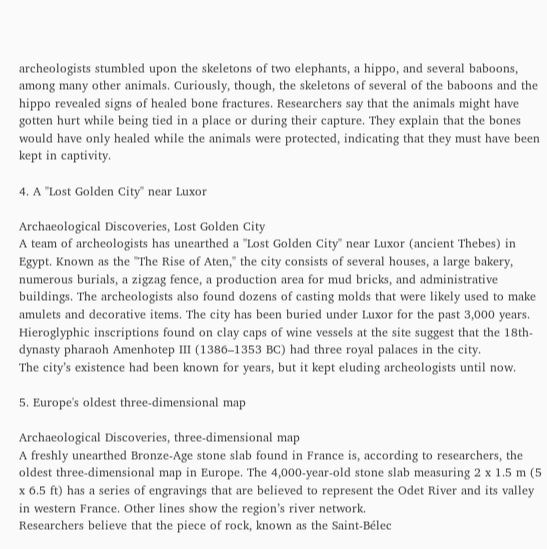archeologists stumbled upon the skeletons of two elephants, a hippo, and several baboons, among many other animals. Curiously, though, the skeletons of several of the baboons and the hippo revealed signs of healed bone fractures. Researchers say that the animals might have gotten hurt while being tied in a place or during their capture. They explain that the bones would have only healed while the animals were protected, indicating that they must have been kept in captivity.

4. A "Lost Golden City" near Luxor

Archaeological Discoveries, Lost Golden City
A team of archeologists has unearthed a "Lost Golden City" near Luxor (ancient Thebes) in Egypt. Known as the "The Rise of Aten," the city consists of several houses, a large bakery, numerous burials, a zigzag fence, a production area for mud bricks, and administrative buildings. The archeologists also found dozens of casting molds that were likely used to make amulets and decorative items. The city has been buried under Luxor for the past 3,000 years.
Hieroglyphic inscriptions found on clay caps of wine vessels at the site suggest that the 18th-dynasty pharaoh Amenhotep III (1386–1353 BC) had three royal palaces in the city.
The city’s existence had been known for years, but it kept eluding archeologists until now.

5. Europe's oldest three-dimensional map

Archaeological Discoveries, three-dimensional map
A freshly unearthed Bronze-Age stone slab found in France is, according to researchers, the oldest three-dimensional map in Europe. The 4,000-year-old stone slab measuring 2 x 1.5 m (5 x 6.5 ft) has a series of engravings that are believed to represent the Odet River and its valley in western France. Other lines show the region’s river network.
Researchers believe that the piece of rock, known as the Saint-Bélec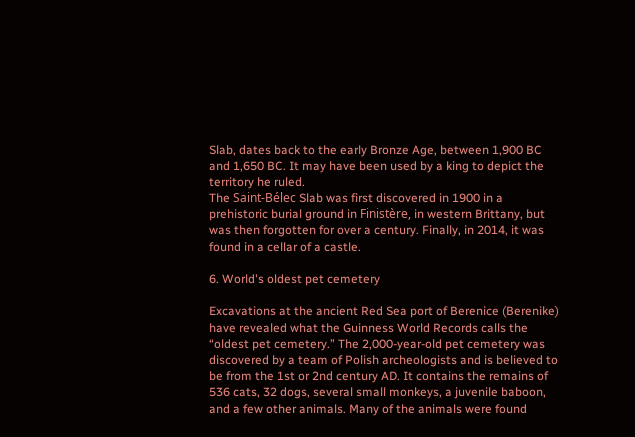Slab, dates back to the early Bronze Age, between 1,900 BC and 1,650 BC. It may have been used by a king to depict the territory he ruled.
The Saint-Bélec Slab was first discovered in 1900 in a prehistoric burial ground in Finistère, in western Brittany, but was then forgotten for over a century. Finally, in 2014, it was found in a cellar of a castle.

6. World's oldest pet cemetery

Excavations at the ancient Red Sea port of Berenice (Berenike) have revealed what the Guinness World Records calls the “oldest pet cemetery.” The 2,000-year-old pet cemetery was discovered by a team of Polish archeologists and is believed to be from the 1st or 2nd century AD. It contains the remains of 536 cats, 32 dogs, several small monkeys, a juvenile baboon, and a few other animals. Many of the animals were found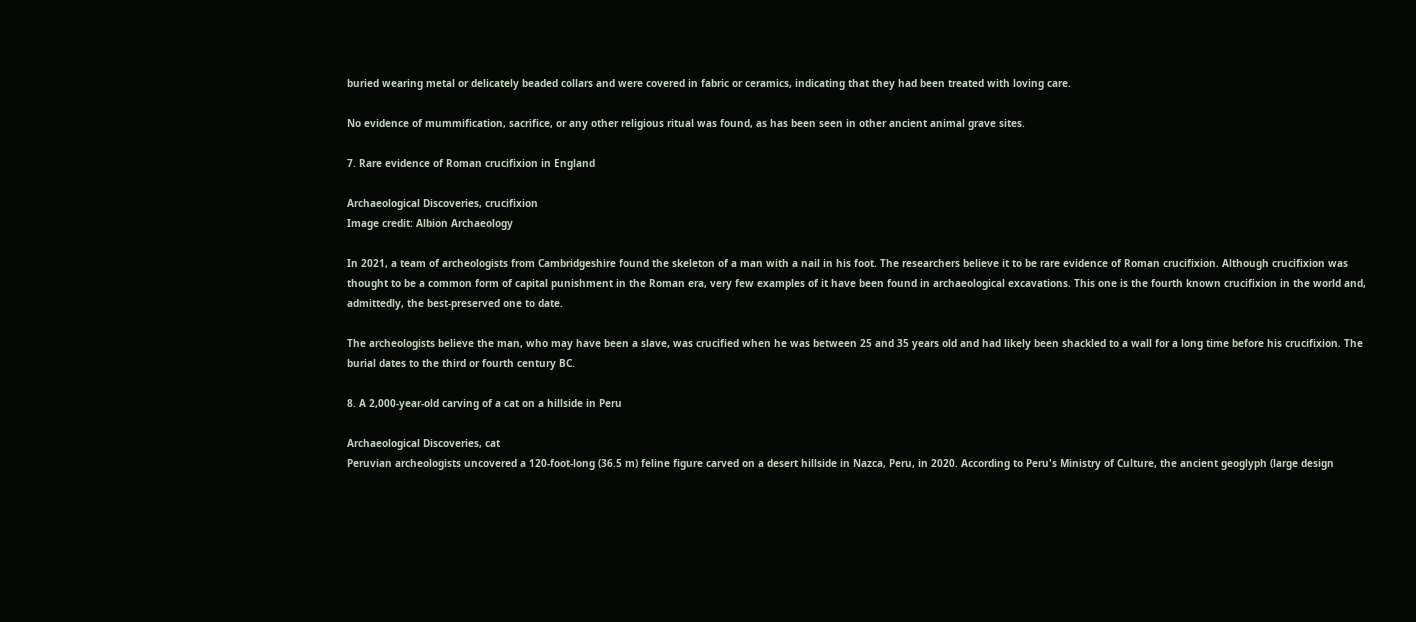buried wearing metal or delicately beaded collars and were covered in fabric or ceramics, indicating that they had been treated with loving care.

No evidence of mummification, sacrifice, or any other religious ritual was found, as has been seen in other ancient animal grave sites.

7. Rare evidence of Roman crucifixion in England

Archaeological Discoveries, crucifixion
Image credit: Albion Archaeology

In 2021, a team of archeologists from Cambridgeshire found the skeleton of a man with a nail in his foot. The researchers believe it to be rare evidence of Roman crucifixion. Although crucifixion was thought to be a common form of capital punishment in the Roman era, very few examples of it have been found in archaeological excavations. This one is the fourth known crucifixion in the world and, admittedly, the best-preserved one to date.

The archeologists believe the man, who may have been a slave, was crucified when he was between 25 and 35 years old and had likely been shackled to a wall for a long time before his crucifixion. The burial dates to the third or fourth century BC.

8. A 2,000-year-old carving of a cat on a hillside in Peru

Archaeological Discoveries, cat
Peruvian archeologists uncovered a 120-foot-long (36.5 m) feline figure carved on a desert hillside in Nazca, Peru, in 2020. According to Peru's Ministry of Culture, the ancient geoglyph (large design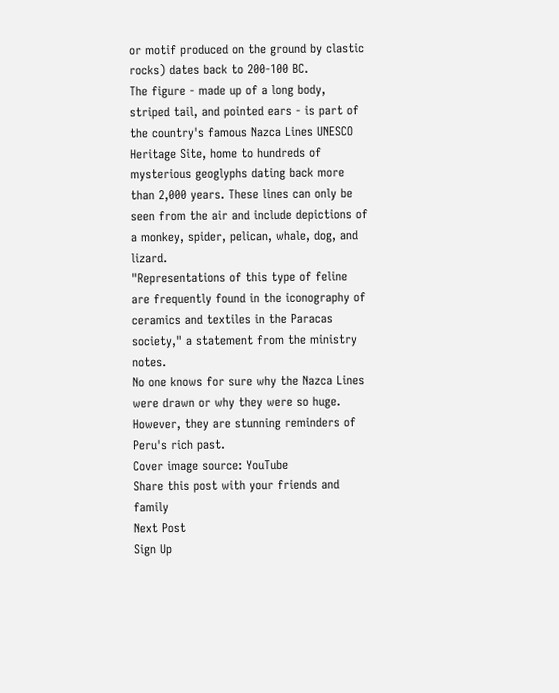or motif produced on the ground by clastic rocks) dates back to 200-100 BC.
The figure - made up of a long body, striped tail, and pointed ears - is part of the country's famous Nazca Lines UNESCO Heritage Site, home to hundreds of mysterious geoglyphs dating back more than 2,000 years. These lines can only be seen from the air and include depictions of a monkey, spider, pelican, whale, dog, and lizard.
"Representations of this type of feline are frequently found in the iconography of ceramics and textiles in the Paracas society," a statement from the ministry notes.
No one knows for sure why the Nazca Lines were drawn or why they were so huge. However, they are stunning reminders of Peru's rich past.
Cover image source: YouTube
Share this post with your friends and family
Next Post
Sign Up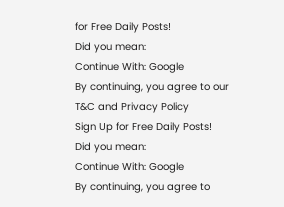for Free Daily Posts!
Did you mean:
Continue With: Google
By continuing, you agree to our T&C and Privacy Policy
Sign Up for Free Daily Posts!
Did you mean:
Continue With: Google
By continuing, you agree to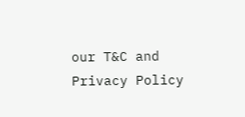our T&C and Privacy Policy